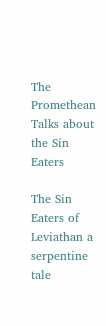The Promethean Talks about the Sin Eaters

The Sin Eaters of Leviathan a serpentine tale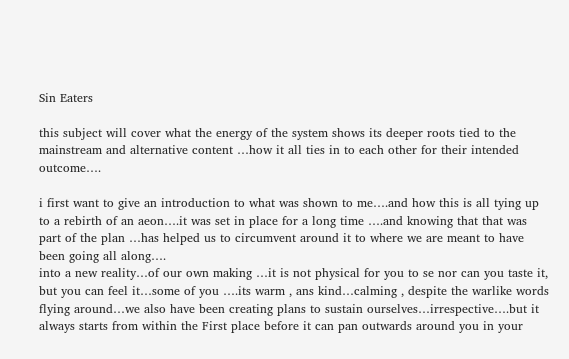Sin Eaters

this subject will cover what the energy of the system shows its deeper roots tied to the mainstream and alternative content …how it all ties in to each other for their intended outcome….

i first want to give an introduction to what was shown to me….and how this is all tying up to a rebirth of an aeon….it was set in place for a long time ….and knowing that that was part of the plan …has helped us to circumvent around it to where we are meant to have been going all along….
into a new reality…of our own making …it is not physical for you to se nor can you taste it, but you can feel it…some of you ….its warm , ans kind…calming , despite the warlike words flying around…we also have been creating plans to sustain ourselves…irrespective….but it always starts from within the First place before it can pan outwards around you in your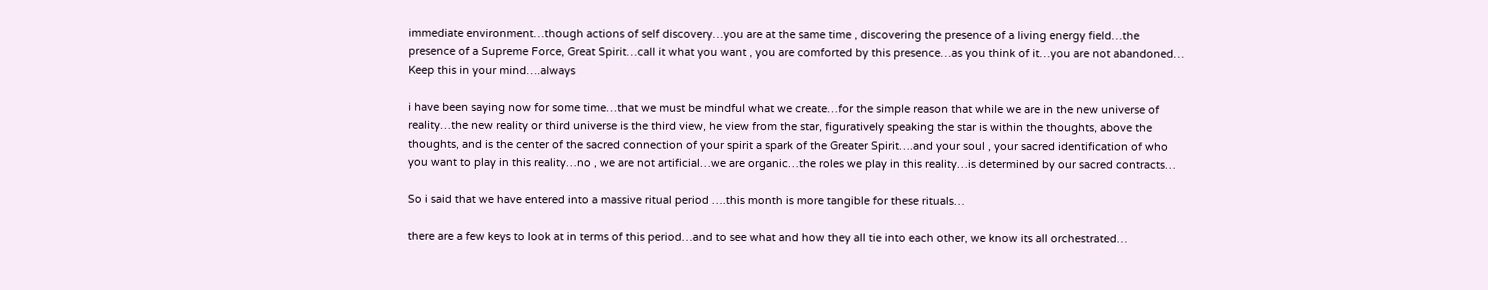immediate environment…though actions of self discovery…you are at the same time , discovering the presence of a living energy field…the presence of a Supreme Force, Great Spirit…call it what you want , you are comforted by this presence…as you think of it…you are not abandoned…
Keep this in your mind….always

i have been saying now for some time…that we must be mindful what we create…for the simple reason that while we are in the new universe of reality…the new reality or third universe is the third view, he view from the star, figuratively speaking the star is within the thoughts, above the thoughts, and is the center of the sacred connection of your spirit a spark of the Greater Spirit….and your soul , your sacred identification of who you want to play in this reality…no , we are not artificial…we are organic…the roles we play in this reality…is determined by our sacred contracts…

So i said that we have entered into a massive ritual period ….this month is more tangible for these rituals…

there are a few keys to look at in terms of this period…and to see what and how they all tie into each other, we know its all orchestrated…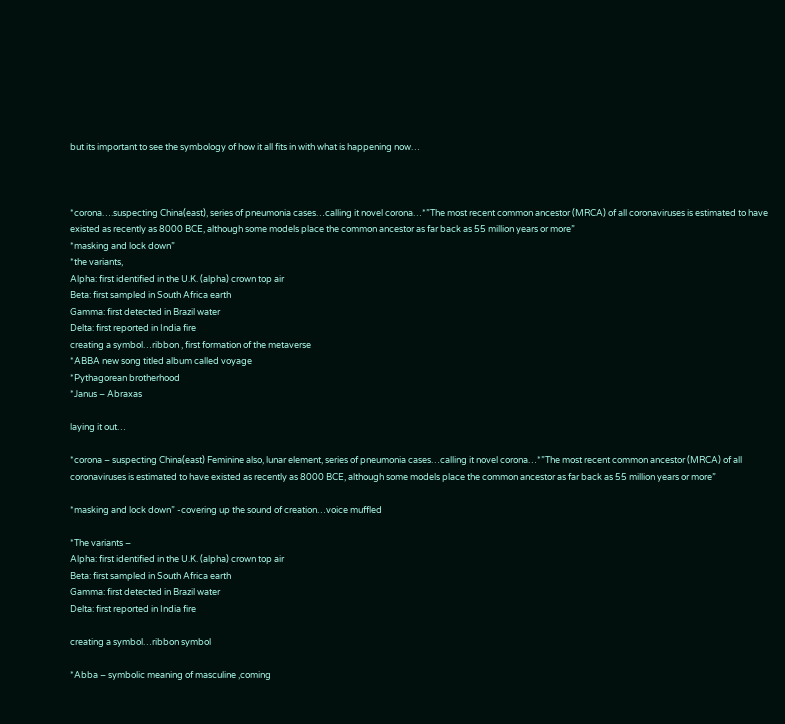but its important to see the symbology of how it all fits in with what is happening now…



*corona….suspecting China(east), series of pneumonia cases…calling it novel corona…*”The most recent common ancestor (MRCA) of all coronaviruses is estimated to have existed as recently as 8000 BCE, although some models place the common ancestor as far back as 55 million years or more”
*masking and lock down”
*the variants,
Alpha: first identified in the U.K. (alpha) crown top air
Beta: first sampled in South Africa earth
Gamma: first detected in Brazil water
Delta: first reported in India fire
creating a symbol…ribbon , first formation of the metaverse
*ABBA new song titled album called voyage
*Pythagorean brotherhood
*Janus – Abraxas

laying it out…

*corona – suspecting China(east) Feminine also, lunar element, series of pneumonia cases…calling it novel corona…*”The most recent common ancestor (MRCA) of all coronaviruses is estimated to have existed as recently as 8000 BCE, although some models place the common ancestor as far back as 55 million years or more”

*masking and lock down” -covering up the sound of creation…voice muffled

*The variants –
Alpha: first identified in the U.K. (alpha) crown top air
Beta: first sampled in South Africa earth
Gamma: first detected in Brazil water
Delta: first reported in India fire

creating a symbol…ribbon symbol

*Abba – symbolic meaning of masculine ,coming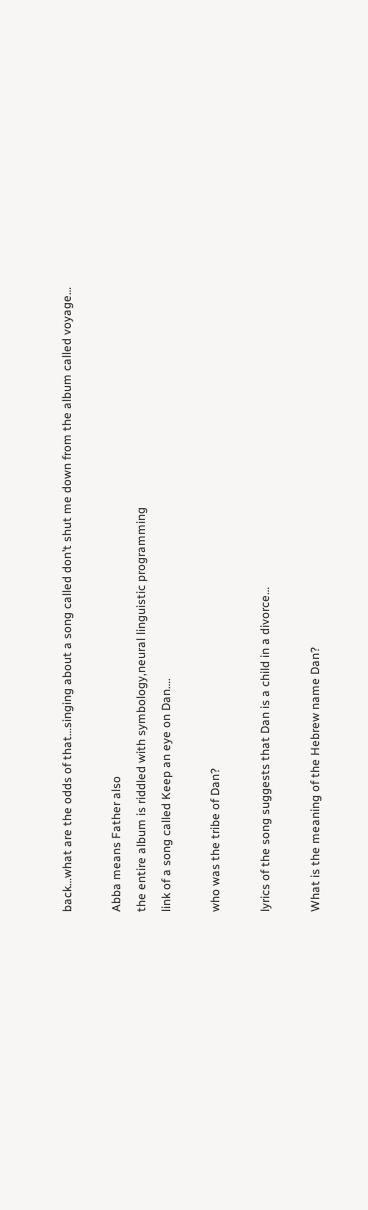back…what are the odds of that…singing about a song called don’t shut me down from the album called voyage…

Abba means Father also
the entire album is riddled with symbology,neural linguistic programming
link of a song called Keep an eye on Dan….

who was the tribe of Dan?

lyrics of the song suggests that Dan is a child in a divorce…

What is the meaning of the Hebrew name Dan?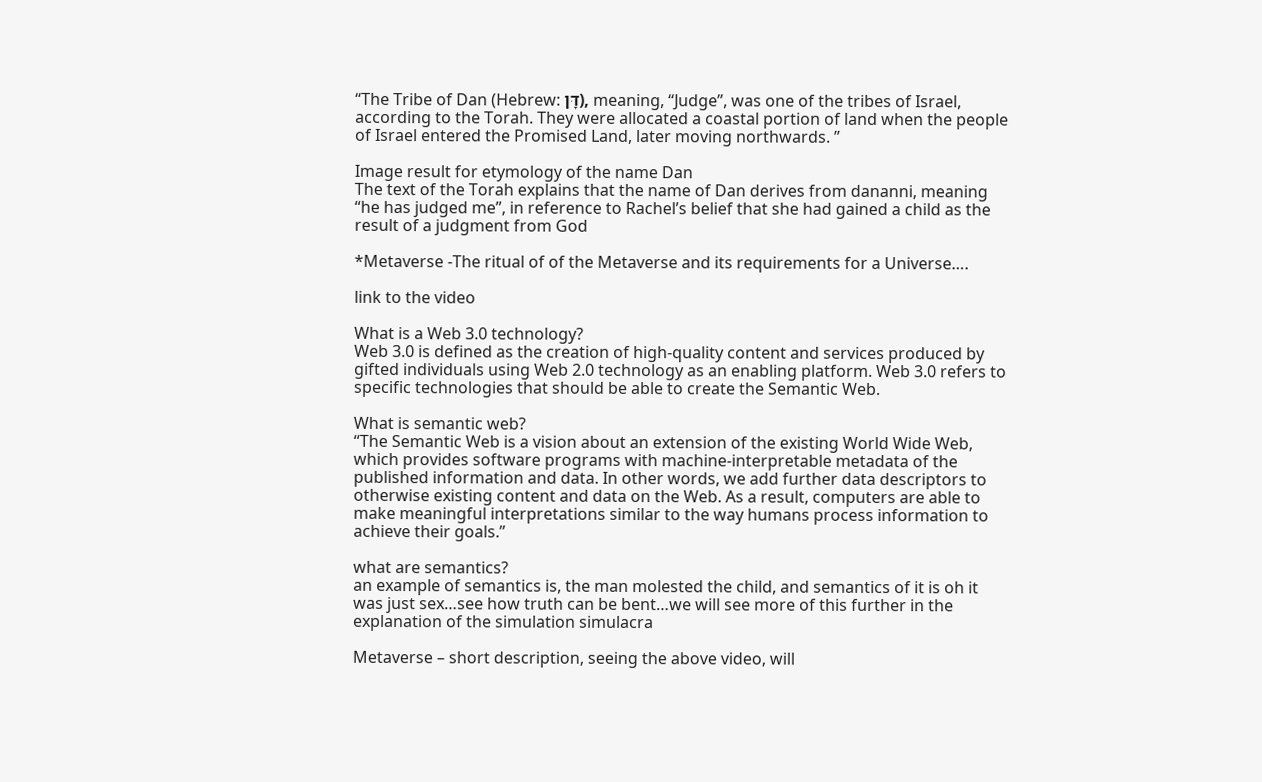“The Tribe of Dan (Hebrew: דָּן), meaning, “Judge”, was one of the tribes of Israel, according to the Torah. They were allocated a coastal portion of land when the people of Israel entered the Promised Land, later moving northwards. ”

Image result for etymology of the name Dan
The text of the Torah explains that the name of Dan derives from dananni, meaning “he has judged me”, in reference to Rachel’s belief that she had gained a child as the result of a judgment from God

*Metaverse -The ritual of of the Metaverse and its requirements for a Universe….

link to the video

What is a Web 3.0 technology?
Web 3.0 is defined as the creation of high-quality content and services produced by gifted individuals using Web 2.0 technology as an enabling platform. Web 3.0 refers to specific technologies that should be able to create the Semantic Web.

What is semantic web?
“The Semantic Web is a vision about an extension of the existing World Wide Web, which provides software programs with machine-interpretable metadata of the published information and data. In other words, we add further data descriptors to otherwise existing content and data on the Web. As a result, computers are able to make meaningful interpretations similar to the way humans process information to achieve their goals.”

what are semantics?
an example of semantics is, the man molested the child, and semantics of it is oh it was just sex…see how truth can be bent…we will see more of this further in the explanation of the simulation simulacra

Metaverse – short description, seeing the above video, will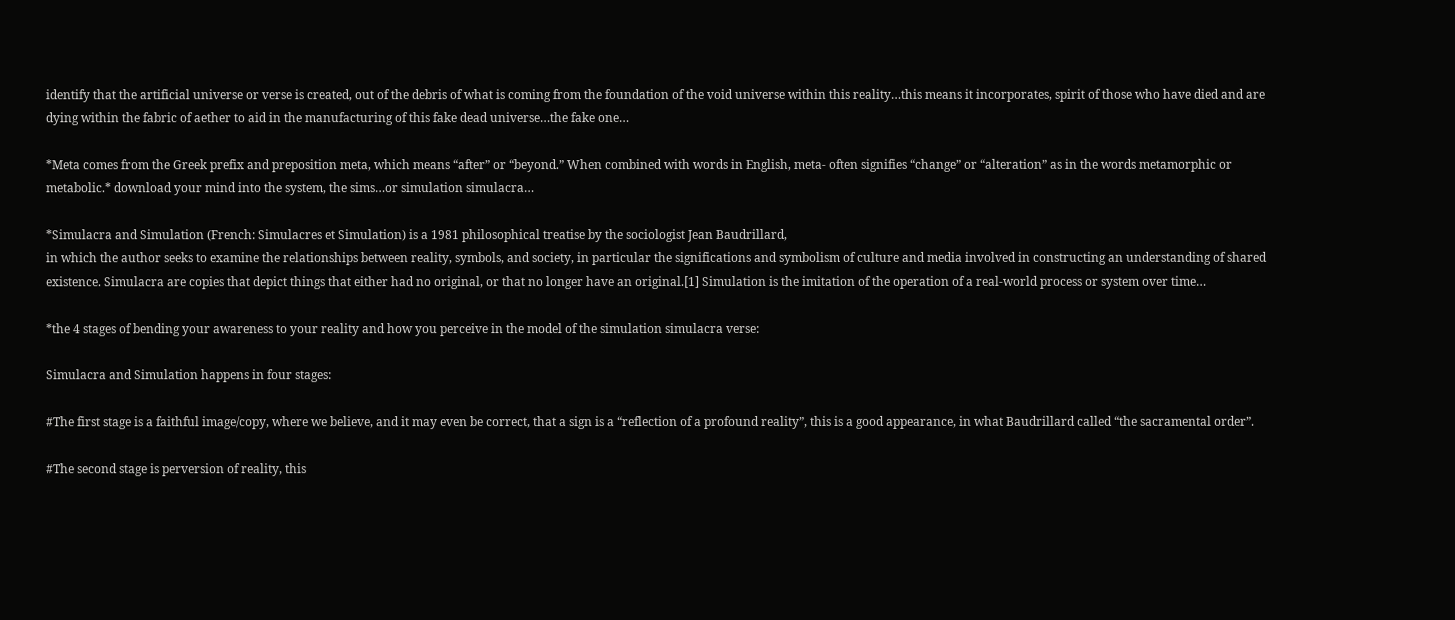identify that the artificial universe or verse is created, out of the debris of what is coming from the foundation of the void universe within this reality…this means it incorporates, spirit of those who have died and are dying within the fabric of aether to aid in the manufacturing of this fake dead universe…the fake one…

*Meta comes from the Greek prefix and preposition meta, which means “after” or “beyond.” When combined with words in English, meta- often signifies “change” or “alteration” as in the words metamorphic or metabolic.* download your mind into the system, the sims…or simulation simulacra…

*Simulacra and Simulation (French: Simulacres et Simulation) is a 1981 philosophical treatise by the sociologist Jean Baudrillard,
in which the author seeks to examine the relationships between reality, symbols, and society, in particular the significations and symbolism of culture and media involved in constructing an understanding of shared existence. Simulacra are copies that depict things that either had no original, or that no longer have an original.[1] Simulation is the imitation of the operation of a real-world process or system over time…

*the 4 stages of bending your awareness to your reality and how you perceive in the model of the simulation simulacra verse:

Simulacra and Simulation happens in four stages:

#The first stage is a faithful image/copy, where we believe, and it may even be correct, that a sign is a “reflection of a profound reality”, this is a good appearance, in what Baudrillard called “the sacramental order”.

#The second stage is perversion of reality, this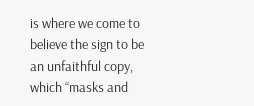is where we come to believe the sign to be an unfaithful copy, which “masks and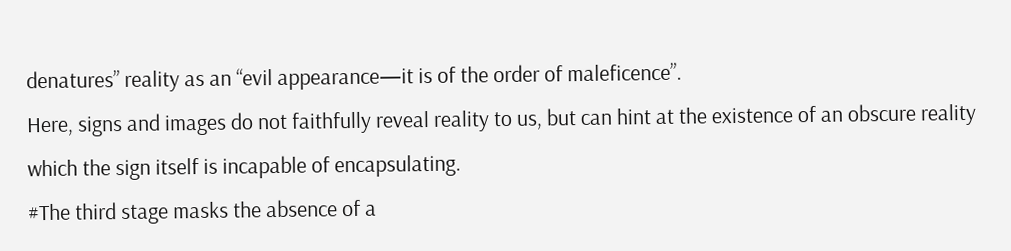denatures” reality as an “evil appearance—it is of the order of maleficence”.
Here, signs and images do not faithfully reveal reality to us, but can hint at the existence of an obscure reality which the sign itself is incapable of encapsulating.
#The third stage masks the absence of a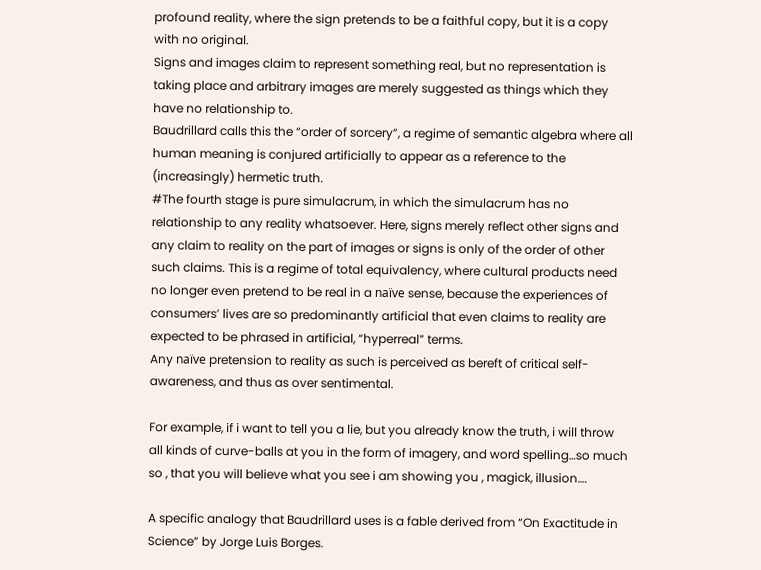profound reality, where the sign pretends to be a faithful copy, but it is a copy with no original.
Signs and images claim to represent something real, but no representation is taking place and arbitrary images are merely suggested as things which they have no relationship to.
Baudrillard calls this the “order of sorcery”, a regime of semantic algebra where all human meaning is conjured artificially to appear as a reference to the (increasingly) hermetic truth.
#The fourth stage is pure simulacrum, in which the simulacrum has no relationship to any reality whatsoever. Here, signs merely reflect other signs and any claim to reality on the part of images or signs is only of the order of other such claims. This is a regime of total equivalency, where cultural products need no longer even pretend to be real in a naïve sense, because the experiences of consumers’ lives are so predominantly artificial that even claims to reality are expected to be phrased in artificial, “hyperreal” terms.
Any naïve pretension to reality as such is perceived as bereft of critical self-awareness, and thus as over sentimental.

For example, if i want to tell you a lie, but you already know the truth, i will throw all kinds of curve-balls at you in the form of imagery, and word spelling…so much so , that you will believe what you see i am showing you , magick, illusion….

A specific analogy that Baudrillard uses is a fable derived from “On Exactitude in Science” by Jorge Luis Borges.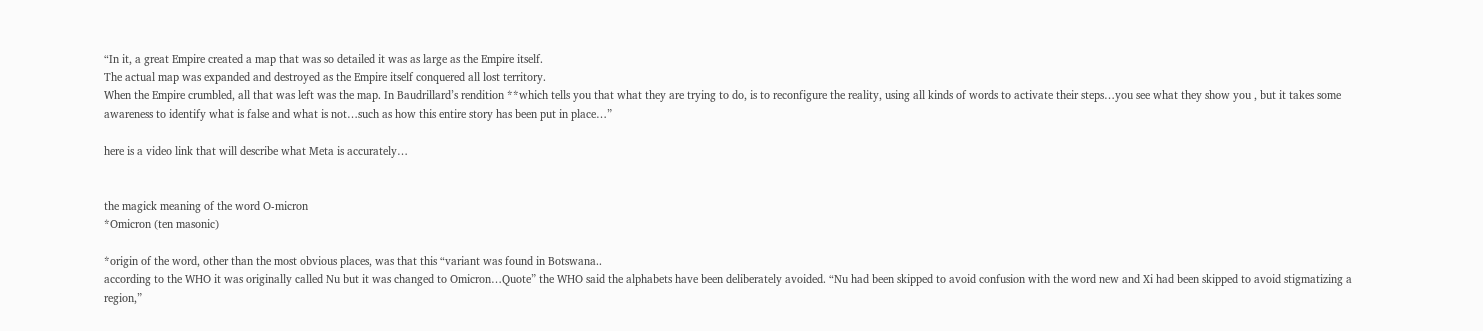“In it, a great Empire created a map that was so detailed it was as large as the Empire itself.
The actual map was expanded and destroyed as the Empire itself conquered all lost territory.
When the Empire crumbled, all that was left was the map. In Baudrillard’s rendition **which tells you that what they are trying to do, is to reconfigure the reality, using all kinds of words to activate their steps…you see what they show you , but it takes some awareness to identify what is false and what is not…such as how this entire story has been put in place…”

here is a video link that will describe what Meta is accurately…


the magick meaning of the word O-micron
*Omicron (ten masonic)

*origin of the word, other than the most obvious places, was that this “variant was found in Botswana..
according to the WHO it was originally called Nu but it was changed to Omicron…Quote” the WHO said the alphabets have been deliberately avoided. “Nu had been skipped to avoid confusion with the word new and Xi had been skipped to avoid stigmatizing a region,”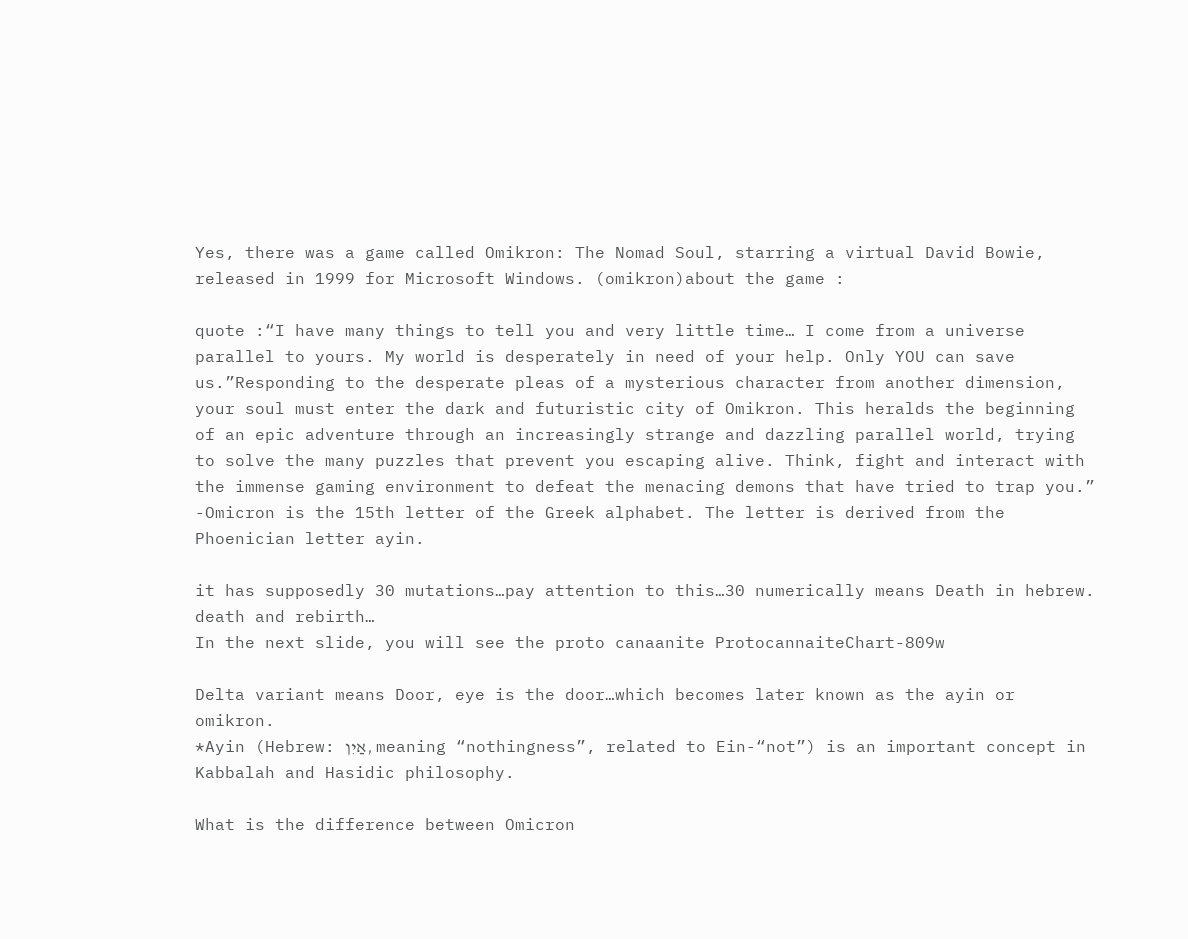Yes, there was a game called Omikron: The Nomad Soul, starring a virtual David Bowie, released in 1999 for Microsoft Windows. (omikron)about the game :

quote :“I have many things to tell you and very little time… I come from a universe parallel to yours. My world is desperately in need of your help. Only YOU can save us.”Responding to the desperate pleas of a mysterious character from another dimension, your soul must enter the dark and futuristic city of Omikron. This heralds the beginning of an epic adventure through an increasingly strange and dazzling parallel world, trying to solve the many puzzles that prevent you escaping alive. Think, fight and interact with the immense gaming environment to defeat the menacing demons that have tried to trap you.”
-Omicron is the 15th letter of the Greek alphabet. The letter is derived from the Phoenician letter ayin.

it has supposedly 30 mutations…pay attention to this…30 numerically means Death in hebrew. death and rebirth…
In the next slide, you will see the proto canaanite ProtocannaiteChart-809w

Delta variant means Door, eye is the door…which becomes later known as the ayin or omikron.
*Ayin (Hebrew: אַיִן, meaning “nothingness”, related to Ein-“not”) is an important concept in Kabbalah and Hasidic philosophy.

What is the difference between Omicron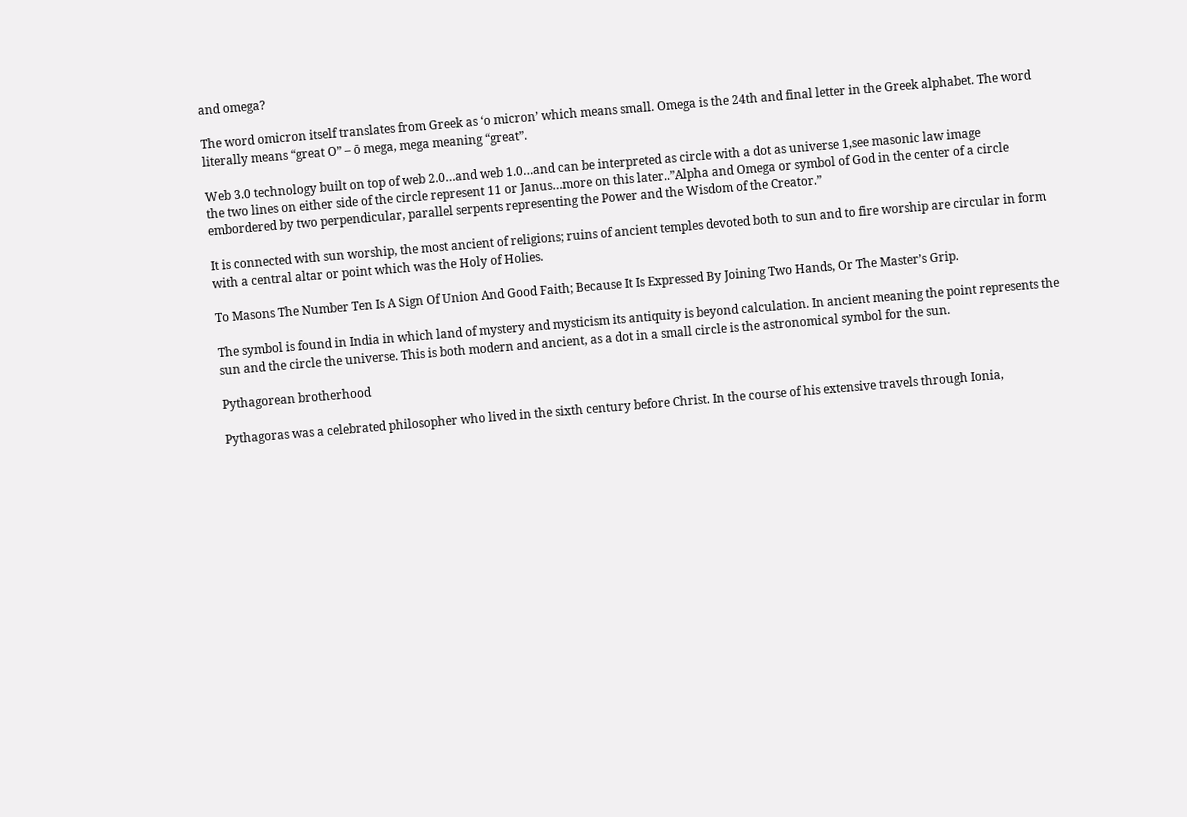and omega?

The word omicron itself translates from Greek as ‘o micron’ which means small. Omega is the 24th and final letter in the Greek alphabet. The word literally means “great O” – ō mega, mega meaning “great”.

Web 3.0 technology built on top of web 2.0…and web 1.0…and can be interpreted as circle with a dot as universe 1,see masonic law image
the two lines on either side of the circle represent 11 or Janus…more on this later..”Alpha and Omega or symbol of God in the center of a circle embordered by two perpendicular, parallel serpents representing the Power and the Wisdom of the Creator.”

It is connected with sun worship, the most ancient of religions; ruins of ancient temples devoted both to sun and to fire worship are circular in form with a central altar or point which was the Holy of Holies.

To Masons The Number Ten Is A Sign Of Union And Good Faith; Because It Is Expressed By Joining Two Hands, Or The Master’s Grip.

The symbol is found in India in which land of mystery and mysticism its antiquity is beyond calculation. In ancient meaning the point represents the sun and the circle the universe. This is both modern and ancient, as a dot in a small circle is the astronomical symbol for the sun.

Pythagorean brotherhood

Pythagoras was a celebrated philosopher who lived in the sixth century before Christ. In the course of his extensive travels through Ionia,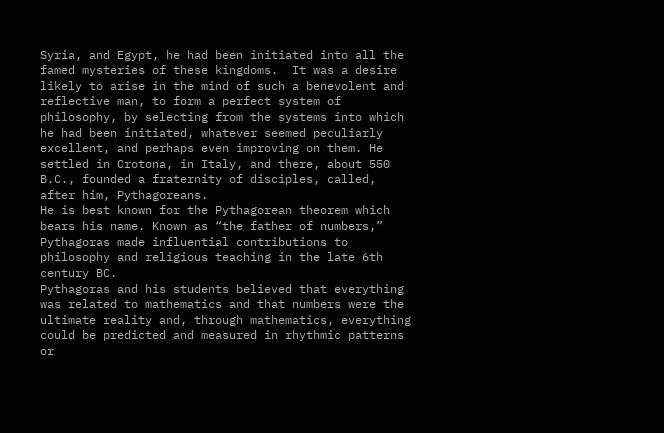Syria, and Egypt, he had been initiated into all the famed mysteries of these kingdoms.  It was a desire likely to arise in the mind of such a benevolent and reflective man, to form a perfect system of philosophy, by selecting from the systems into which he had been initiated, whatever seemed peculiarly excellent, and perhaps even improving on them. He settled in Crotona, in Italy, and there, about 550 B.C., founded a fraternity of disciples, called, after him, Pythagoreans.
He is best known for the Pythagorean theorem which bears his name. Known as “the father of numbers,” Pythagoras made influential contributions to philosophy and religious teaching in the late 6th century BC.
Pythagoras and his students believed that everything was related to mathematics and that numbers were the ultimate reality and, through mathematics, everything could be predicted and measured in rhythmic patterns or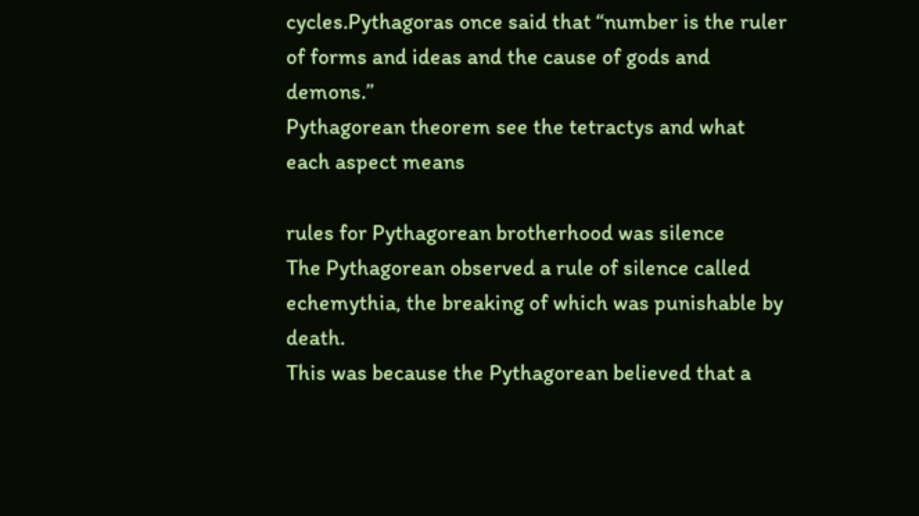cycles.Pythagoras once said that “number is the ruler of forms and ideas and the cause of gods and demons.”
Pythagorean theorem see the tetractys and what each aspect means

rules for Pythagorean brotherhood was silence
The Pythagorean observed a rule of silence called echemythia, the breaking of which was punishable by death.
This was because the Pythagorean believed that a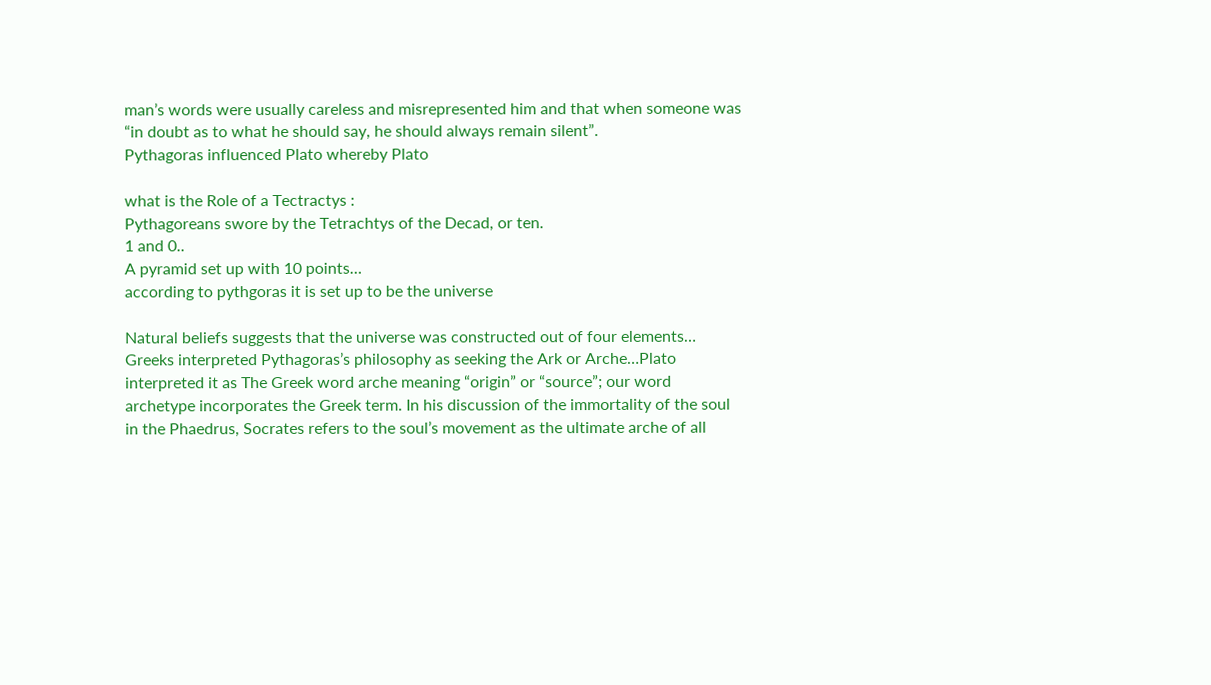man’s words were usually careless and misrepresented him and that when someone was
“in doubt as to what he should say, he should always remain silent”.
Pythagoras influenced Plato whereby Plato

what is the Role of a Tectractys :
Pythagoreans swore by the Tetrachtys of the Decad, or ten.
1 and 0..
A pyramid set up with 10 points…
according to pythgoras it is set up to be the universe

Natural beliefs suggests that the universe was constructed out of four elements…
Greeks interpreted Pythagoras’s philosophy as seeking the Ark or Arche…Plato interpreted it as The Greek word arche meaning “origin” or “source”; our word archetype incorporates the Greek term. In his discussion of the immortality of the soul in the Phaedrus, Socrates refers to the soul’s movement as the ultimate arche of all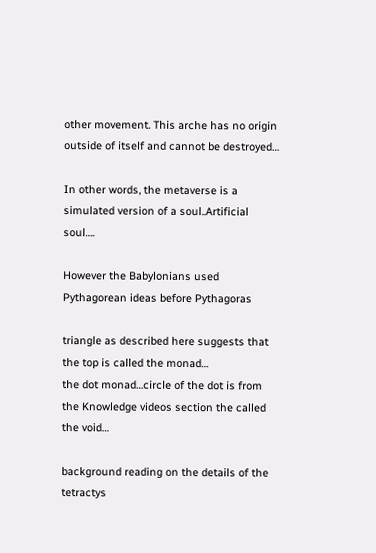other movement. This arche has no origin outside of itself and cannot be destroyed…

In other words, the metaverse is a simulated version of a soul..Artificial soul….

However the Babylonians used Pythagorean ideas before Pythagoras

triangle as described here suggests that the top is called the monad…
the dot monad…circle of the dot is from the Knowledge videos section the called the void…

background reading on the details of the tetractys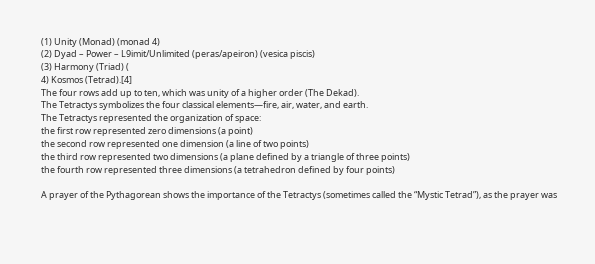(1) Unity (Monad) (monad 4)
(2) Dyad – Power – L9imit/Unlimited (peras/apeiron) (vesica piscis)
(3) Harmony (Triad) (
4) Kosmos (Tetrad).[4]
The four rows add up to ten, which was unity of a higher order (The Dekad).
The Tetractys symbolizes the four classical elements—fire, air, water, and earth.
The Tetractys represented the organization of space:
the first row represented zero dimensions (a point)
the second row represented one dimension (a line of two points)
the third row represented two dimensions (a plane defined by a triangle of three points)
the fourth row represented three dimensions (a tetrahedron defined by four points)

A prayer of the Pythagorean shows the importance of the Tetractys (sometimes called the “Mystic Tetrad”), as the prayer was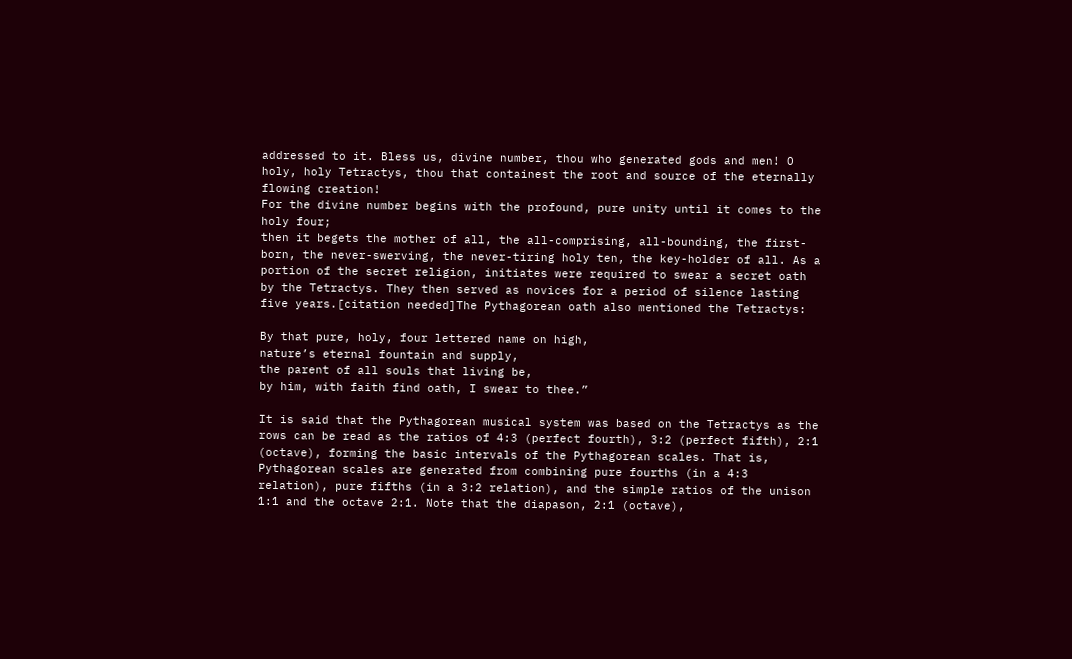addressed to it. Bless us, divine number, thou who generated gods and men! O holy, holy Tetractys, thou that containest the root and source of the eternally flowing creation!
For the divine number begins with the profound, pure unity until it comes to the holy four;
then it begets the mother of all, the all-comprising, all-bounding, the first-born, the never-swerving, the never-tiring holy ten, the key-holder of all. As a portion of the secret religion, initiates were required to swear a secret oath by the Tetractys. They then served as novices for a period of silence lasting five years.[citation needed]The Pythagorean oath also mentioned the Tetractys:

By that pure, holy, four lettered name on high,
nature’s eternal fountain and supply,
the parent of all souls that living be,
by him, with faith find oath, I swear to thee.”

It is said that the Pythagorean musical system was based on the Tetractys as the rows can be read as the ratios of 4:3 (perfect fourth), 3:2 (perfect fifth), 2:1 (octave), forming the basic intervals of the Pythagorean scales. That is, Pythagorean scales are generated from combining pure fourths (in a 4:3 relation), pure fifths (in a 3:2 relation), and the simple ratios of the unison 1:1 and the octave 2:1. Note that the diapason, 2:1 (octave),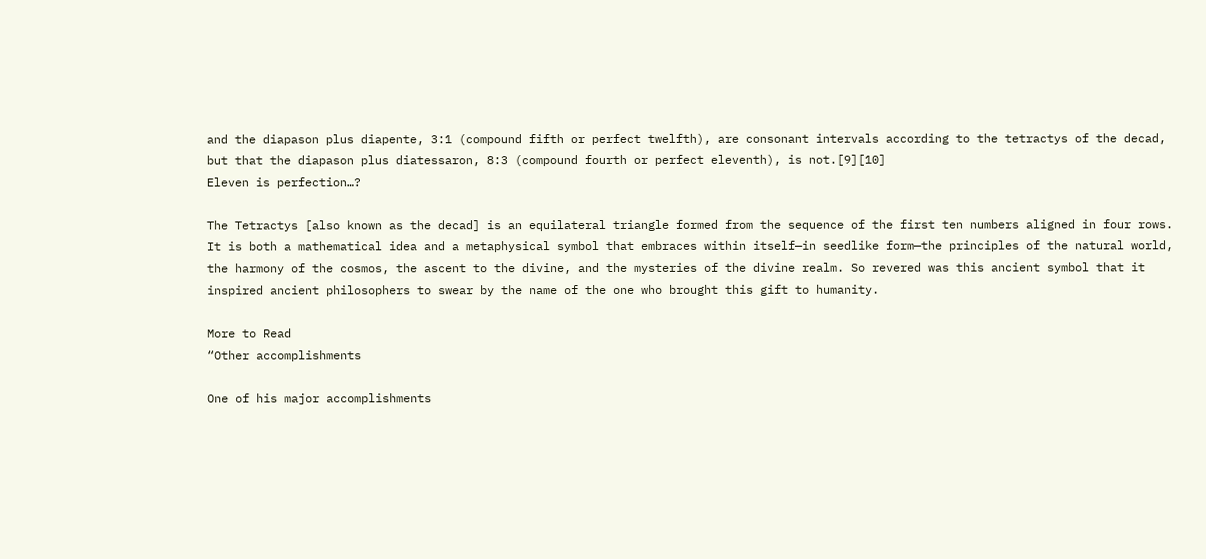and the diapason plus diapente, 3:1 (compound fifth or perfect twelfth), are consonant intervals according to the tetractys of the decad, but that the diapason plus diatessaron, 8:3 (compound fourth or perfect eleventh), is not.[9][10]
Eleven is perfection…?

The Tetractys [also known as the decad] is an equilateral triangle formed from the sequence of the first ten numbers aligned in four rows. It is both a mathematical idea and a metaphysical symbol that embraces within itself—in seedlike form—the principles of the natural world, the harmony of the cosmos, the ascent to the divine, and the mysteries of the divine realm. So revered was this ancient symbol that it inspired ancient philosophers to swear by the name of the one who brought this gift to humanity.

More to Read
“Other accomplishments

One of his major accomplishments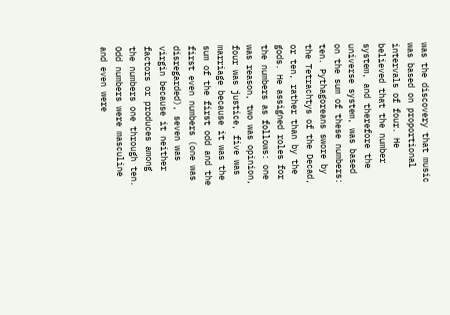was the discovery that music was based on proportional intervals of four. He believed that the number system, and therefore the universe system, was based on the sum of these numbers: ten. Pythagoreans swore by the Tetrachtys of the Decad, or ten, rather than by the gods. He assigned roles for the numbers as follows: one was reason, two was opinion, four was justice, five was marriage because it was the sum of the first odd and the first even numbers (one was disregarded), seven was virgin because it neither factors or produces among the numbers one through ten. Odd numbers were masculine and even were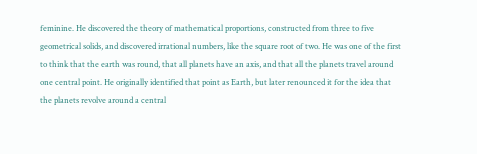feminine. He discovered the theory of mathematical proportions, constructed from three to five geometrical solids, and discovered irrational numbers, like the square root of two. He was one of the first to think that the earth was round, that all planets have an axis, and that all the planets travel around one central point. He originally identified that point as Earth, but later renounced it for the idea that the planets revolve around a central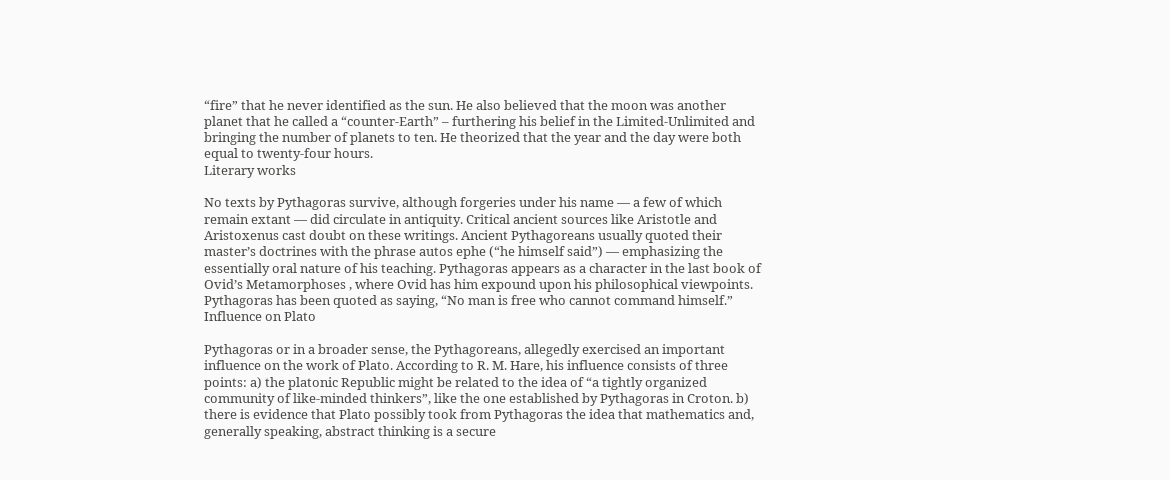“fire” that he never identified as the sun. He also believed that the moon was another planet that he called a “counter-Earth” – furthering his belief in the Limited-Unlimited and bringing the number of planets to ten. He theorized that the year and the day were both equal to twenty-four hours.
Literary works

No texts by Pythagoras survive, although forgeries under his name — a few of which remain extant — did circulate in antiquity. Critical ancient sources like Aristotle and Aristoxenus cast doubt on these writings. Ancient Pythagoreans usually quoted their master’s doctrines with the phrase autos ephe (“he himself said”) — emphasizing the essentially oral nature of his teaching. Pythagoras appears as a character in the last book of Ovid’s Metamorphoses , where Ovid has him expound upon his philosophical viewpoints. Pythagoras has been quoted as saying, “No man is free who cannot command himself.”
Influence on Plato

Pythagoras or in a broader sense, the Pythagoreans, allegedly exercised an important influence on the work of Plato. According to R. M. Hare, his influence consists of three points: a) the platonic Republic might be related to the idea of “a tightly organized community of like-minded thinkers”, like the one established by Pythagoras in Croton. b) there is evidence that Plato possibly took from Pythagoras the idea that mathematics and, generally speaking, abstract thinking is a secure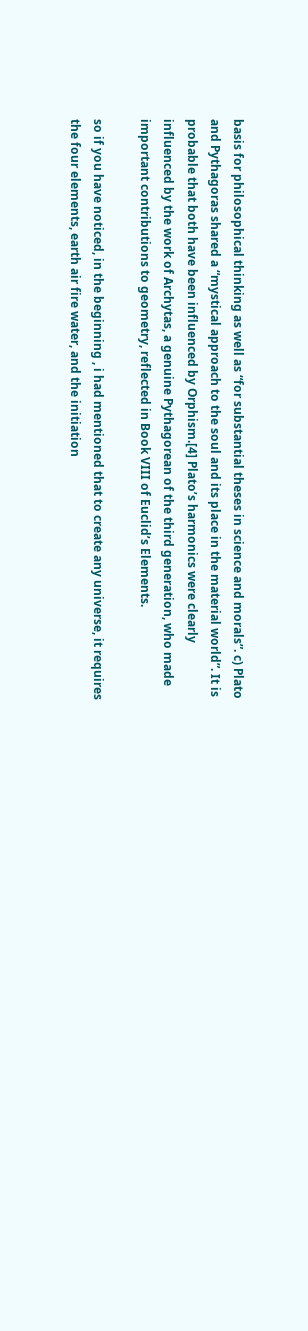basis for philosophical thinking as well as “for substantial theses in science and morals”. c) Plato and Pythagoras shared a “mystical approach to the soul and its place in the material world”. It is probable that both have been influenced by Orphism.[4] Plato’s harmonics were clearly influenced by the work of Archytas, a genuine Pythagorean of the third generation, who made important contributions to geometry, reflected in Book VIII of Euclid’s Elements.

so if you have noticed, in the beginning , i had mentioned that to create any universe, it requires the four elements, earth air fire water, and the initiation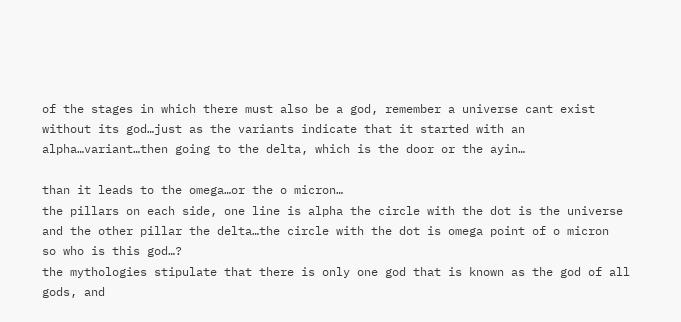of the stages in which there must also be a god, remember a universe cant exist without its god…just as the variants indicate that it started with an alpha…variant…then going to the delta, which is the door or the ayin…

than it leads to the omega…or the o micron…
the pillars on each side, one line is alpha the circle with the dot is the universe and the other pillar the delta…the circle with the dot is omega point of o micron
so who is this god…?
the mythologies stipulate that there is only one god that is known as the god of all gods, and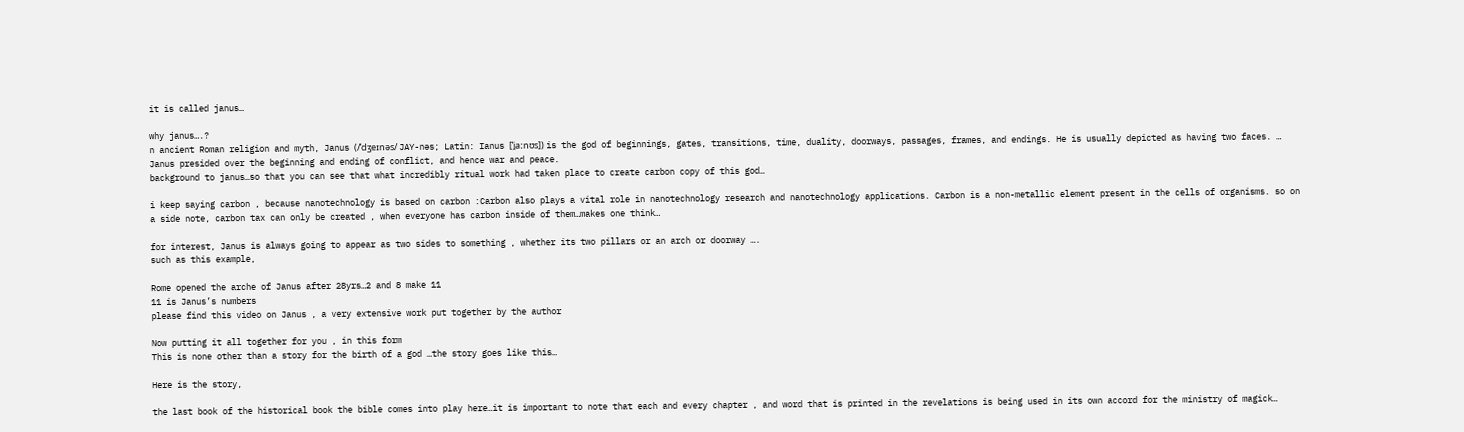it is called janus…

why janus….?
n ancient Roman religion and myth, Janus (/ˈdʒeɪnəs/ JAY-nəs; Latin: Ianus [ˈi̯aːnʊs]) is the god of beginnings, gates, transitions, time, duality, doorways, passages, frames, and endings. He is usually depicted as having two faces. … Janus presided over the beginning and ending of conflict, and hence war and peace.
background to janus…so that you can see that what incredibly ritual work had taken place to create carbon copy of this god…

i keep saying carbon , because nanotechnology is based on carbon :Carbon also plays a vital role in nanotechnology research and nanotechnology applications. Carbon is a non-metallic element present in the cells of organisms. so on a side note, carbon tax can only be created , when everyone has carbon inside of them…makes one think…

for interest, Janus is always going to appear as two sides to something , whether its two pillars or an arch or doorway ….
such as this example,

Rome opened the arche of Janus after 28yrs…2 and 8 make 11
11 is Janus’s numbers
please find this video on Janus , a very extensive work put together by the author

Now putting it all together for you , in this form
This is none other than a story for the birth of a god …the story goes like this…

Here is the story,

the last book of the historical book the bible comes into play here…it is important to note that each and every chapter , and word that is printed in the revelations is being used in its own accord for the ministry of magick…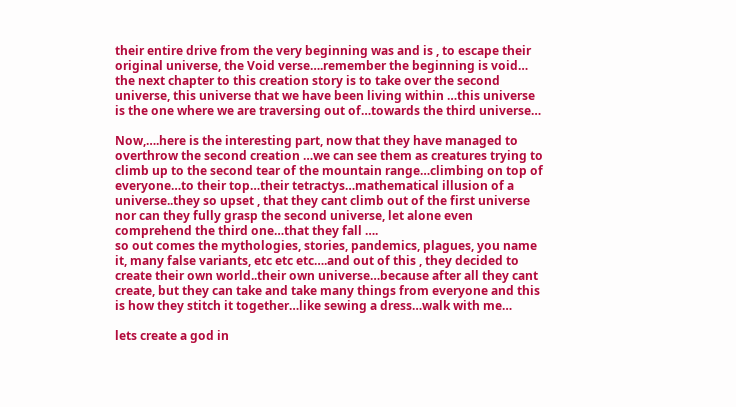their entire drive from the very beginning was and is , to escape their original universe, the Void verse….remember the beginning is void…
the next chapter to this creation story is to take over the second universe, this universe that we have been living within …this universe is the one where we are traversing out of…towards the third universe…

Now,….here is the interesting part, now that they have managed to overthrow the second creation …we can see them as creatures trying to climb up to the second tear of the mountain range…climbing on top of everyone…to their top…their tetractys…mathematical illusion of a universe..they so upset , that they cant climb out of the first universe nor can they fully grasp the second universe, let alone even comprehend the third one…that they fall ….
so out comes the mythologies, stories, pandemics, plagues, you name it, many false variants, etc etc etc….and out of this , they decided to create their own world..their own universe…because after all they cant create, but they can take and take many things from everyone and this is how they stitch it together…like sewing a dress…walk with me…

lets create a god in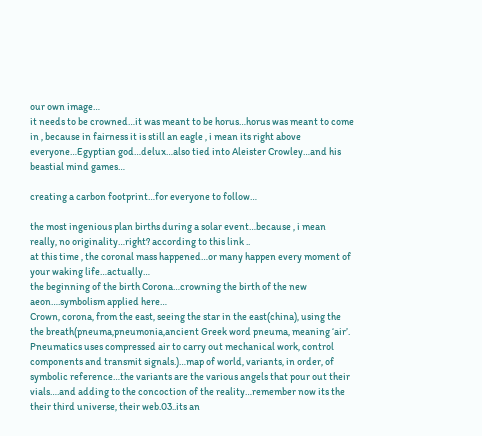our own image…
it needs to be crowned…it was meant to be horus…horus was meant to come in , because in fairness it is still an eagle , i mean its right above everyone…Egyptian god…delux…also tied into Aleister Crowley…and his beastial mind games…

creating a carbon footprint…for everyone to follow…

the most ingenious plan births during a solar event…because , i mean really, no originality…right? according to this link ..
at this time , the coronal mass happened…or many happen every moment of your waking life…actually…
the beginning of the birth Corona…crowning the birth of the new aeon….symbolism applied here…
Crown, corona, from the east, seeing the star in the east(china), using the the breath(pneuma,pneumonia,ancient Greek word pneuma, meaning ‘air’. Pneumatics uses compressed air to carry out mechanical work, control components and transmit signals.)…map of world, variants, in order, of symbolic reference…the variants are the various angels that pour out their vials….and adding to the concoction of the reality…remember now its the their third universe, their web.03..its an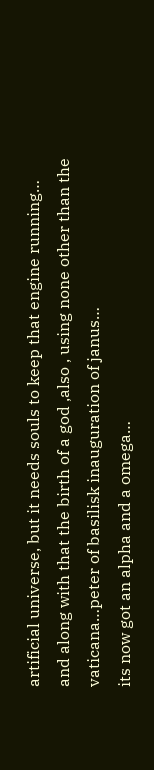artificial universe, but it needs souls to keep that engine running…
and along with that the birth of a god ,also , using none other than the vaticana…peter of basilisk inauguration of janus…
its now got an alpha and a omega…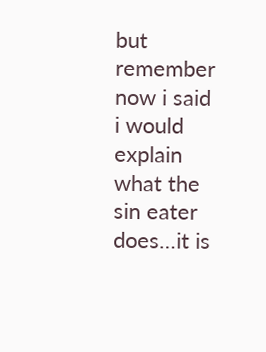but remember now i said i would explain what the sin eater does…it is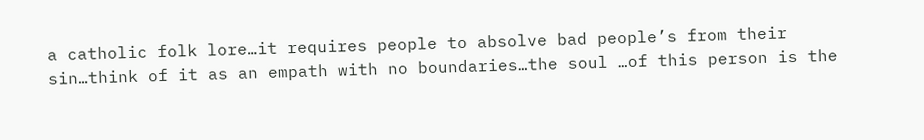a catholic folk lore…it requires people to absolve bad people’s from their sin…think of it as an empath with no boundaries…the soul …of this person is the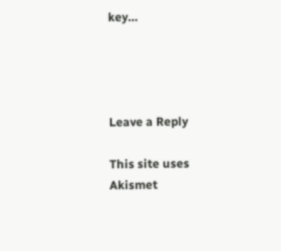key…




Leave a Reply

This site uses Akismet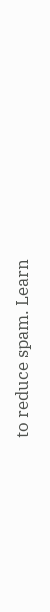to reduce spam. Learn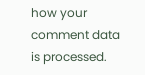how your comment data is processed.